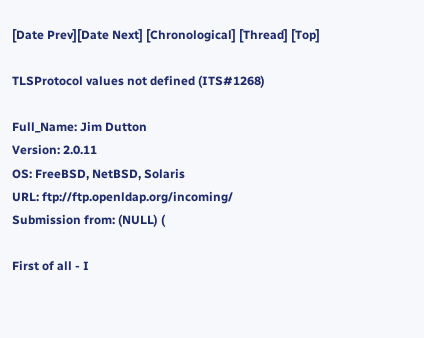[Date Prev][Date Next] [Chronological] [Thread] [Top]

TLSProtocol values not defined (ITS#1268)

Full_Name: Jim Dutton
Version: 2.0.11
OS: FreeBSD, NetBSD, Solaris
URL: ftp://ftp.openldap.org/incoming/
Submission from: (NULL) (

First of all - I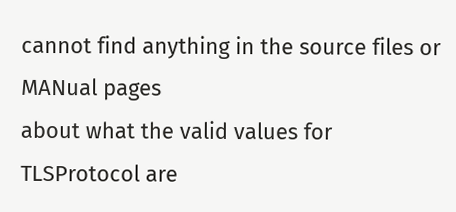cannot find anything in the source files or MANual pages
about what the valid values for TLSProtocol are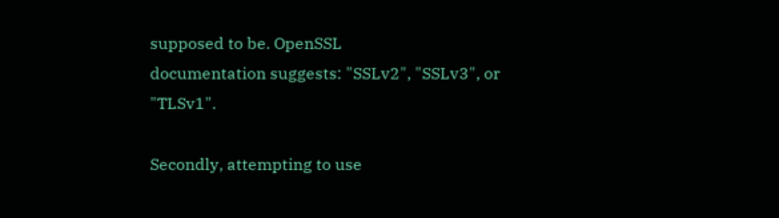supposed to be. OpenSSL
documentation suggests: "SSLv2", "SSLv3", or "TLSv1".

Secondly, attempting to use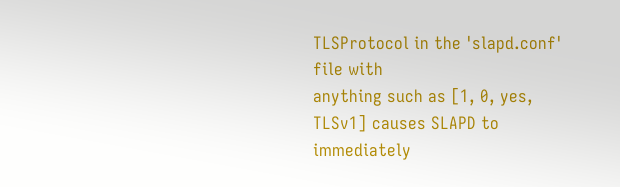TLSProtocol in the 'slapd.conf' file with
anything such as [1, 0, yes, TLSv1] causes SLAPD to immediately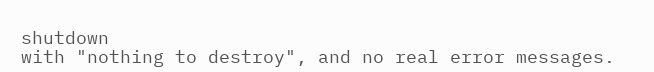shutdown
with "nothing to destroy", and no real error messages.